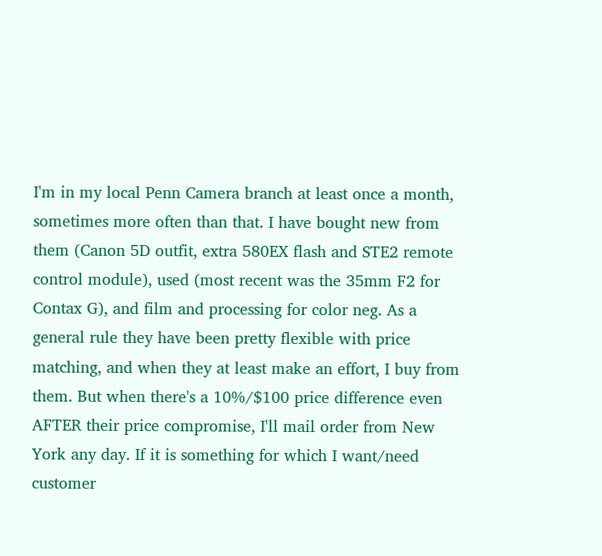I'm in my local Penn Camera branch at least once a month, sometimes more often than that. I have bought new from them (Canon 5D outfit, extra 580EX flash and STE2 remote control module), used (most recent was the 35mm F2 for Contax G), and film and processing for color neg. As a general rule they have been pretty flexible with price matching, and when they at least make an effort, I buy from them. But when there's a 10%/$100 price difference even AFTER their price compromise, I'll mail order from New York any day. If it is something for which I want/need customer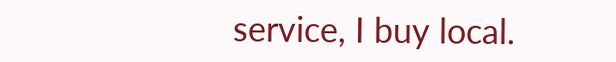service, I buy local.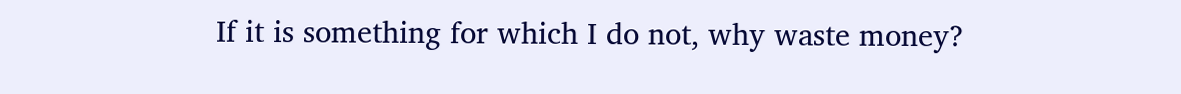If it is something for which I do not, why waste money?